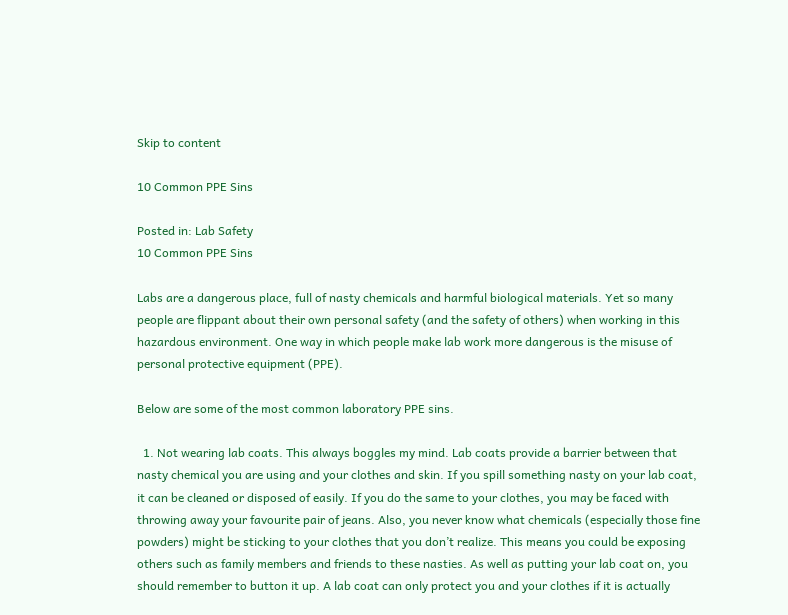Skip to content

10 Common PPE Sins

Posted in: Lab Safety
10 Common PPE Sins

Labs are a dangerous place, full of nasty chemicals and harmful biological materials. Yet so many people are flippant about their own personal safety (and the safety of others) when working in this hazardous environment. One way in which people make lab work more dangerous is the misuse of personal protective equipment (PPE).

Below are some of the most common laboratory PPE sins.

  1. Not wearing lab coats. This always boggles my mind. Lab coats provide a barrier between that nasty chemical you are using and your clothes and skin. If you spill something nasty on your lab coat, it can be cleaned or disposed of easily. If you do the same to your clothes, you may be faced with throwing away your favourite pair of jeans. Also, you never know what chemicals (especially those fine powders) might be sticking to your clothes that you don’t realize. This means you could be exposing others such as family members and friends to these nasties. As well as putting your lab coat on, you should remember to button it up. A lab coat can only protect you and your clothes if it is actually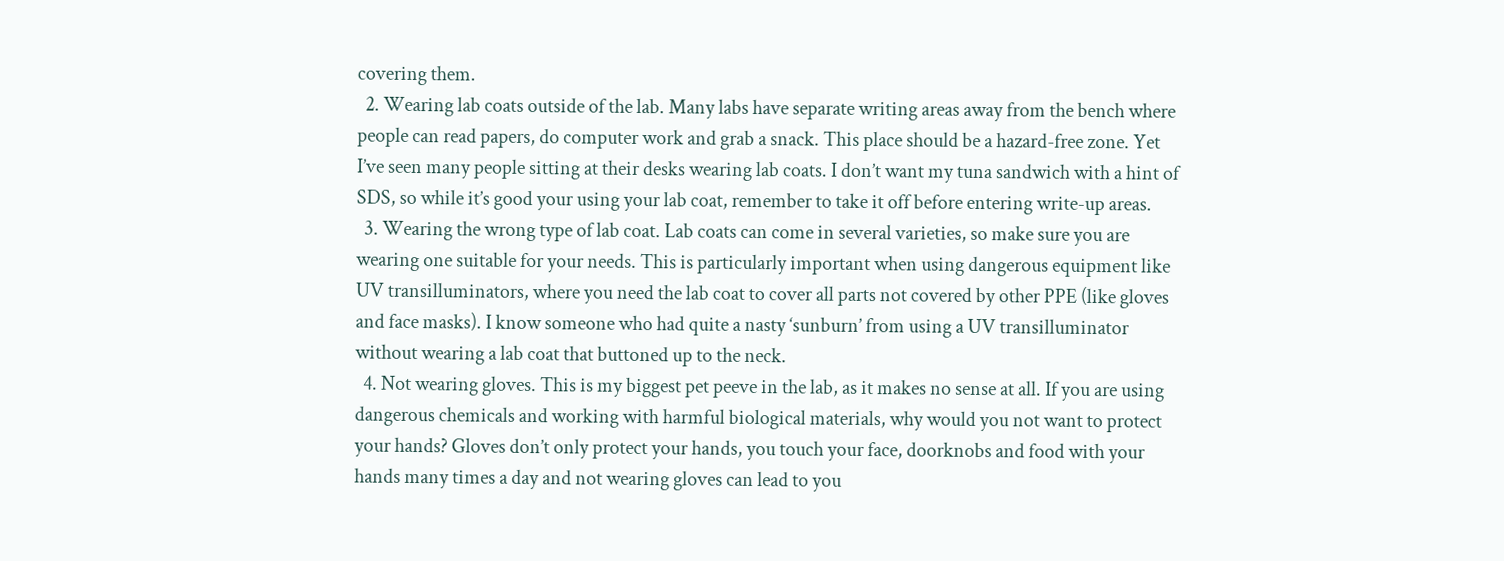covering them.
  2. Wearing lab coats outside of the lab. Many labs have separate writing areas away from the bench where people can read papers, do computer work and grab a snack. This place should be a hazard-free zone. Yet I’ve seen many people sitting at their desks wearing lab coats. I don’t want my tuna sandwich with a hint of SDS, so while it’s good your using your lab coat, remember to take it off before entering write-up areas.
  3. Wearing the wrong type of lab coat. Lab coats can come in several varieties, so make sure you are wearing one suitable for your needs. This is particularly important when using dangerous equipment like UV transilluminators, where you need the lab coat to cover all parts not covered by other PPE (like gloves and face masks). I know someone who had quite a nasty ‘sunburn’ from using a UV transilluminator without wearing a lab coat that buttoned up to the neck.
  4. Not wearing gloves. This is my biggest pet peeve in the lab, as it makes no sense at all. If you are using dangerous chemicals and working with harmful biological materials, why would you not want to protect your hands? Gloves don’t only protect your hands, you touch your face, doorknobs and food with your hands many times a day and not wearing gloves can lead to you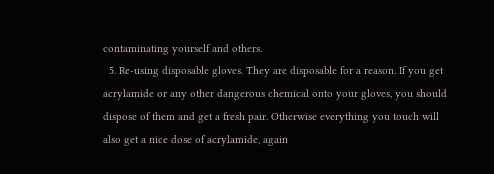contaminating yourself and others.
  5. Re-using disposable gloves. They are disposable for a reason. If you get acrylamide or any other dangerous chemical onto your gloves, you should dispose of them and get a fresh pair. Otherwise everything you touch will also get a nice dose of acrylamide, again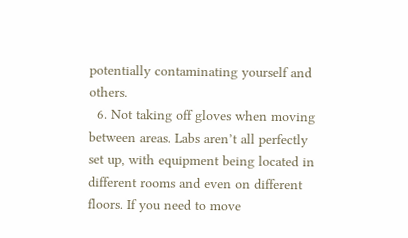potentially contaminating yourself and others.
  6. Not taking off gloves when moving between areas. Labs aren’t all perfectly set up, with equipment being located in different rooms and even on different floors. If you need to move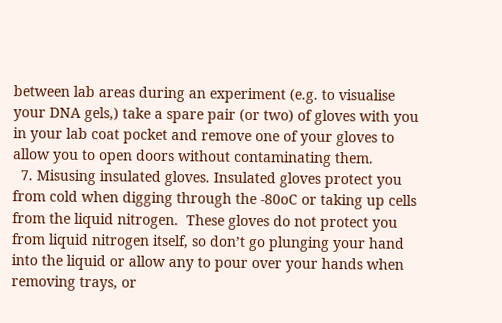between lab areas during an experiment (e.g. to visualise your DNA gels,) take a spare pair (or two) of gloves with you in your lab coat pocket and remove one of your gloves to allow you to open doors without contaminating them.
  7. Misusing insulated gloves. Insulated gloves protect you from cold when digging through the -80oC or taking up cells from the liquid nitrogen.  These gloves do not protect you from liquid nitrogen itself, so don’t go plunging your hand into the liquid or allow any to pour over your hands when removing trays, or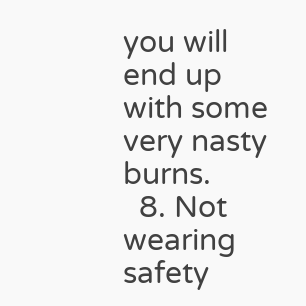you will end up with some very nasty burns.
  8. Not wearing safety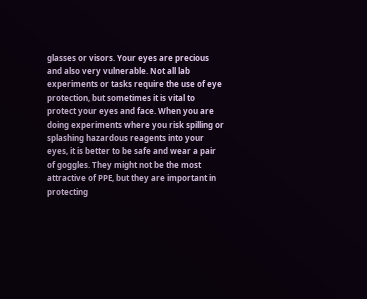glasses or visors. Your eyes are precious and also very vulnerable. Not all lab experiments or tasks require the use of eye protection, but sometimes it is vital to protect your eyes and face. When you are doing experiments where you risk spilling or splashing hazardous reagents into your eyes, it is better to be safe and wear a pair of goggles. They might not be the most attractive of PPE, but they are important in protecting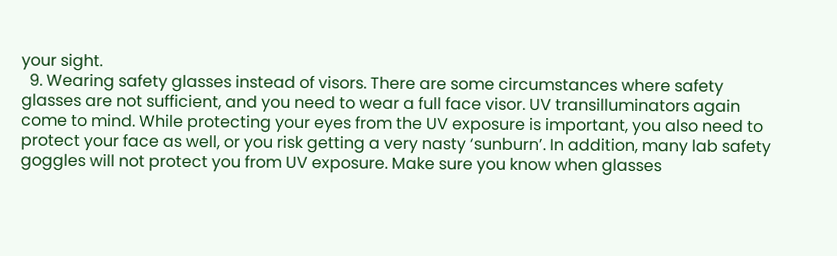your sight.
  9. Wearing safety glasses instead of visors. There are some circumstances where safety glasses are not sufficient, and you need to wear a full face visor. UV transilluminators again come to mind. While protecting your eyes from the UV exposure is important, you also need to protect your face as well, or you risk getting a very nasty ‘sunburn’. In addition, many lab safety goggles will not protect you from UV exposure. Make sure you know when glasses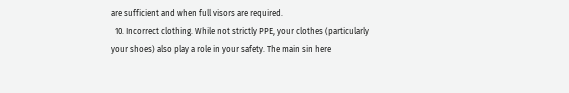are sufficient and when full visors are required.
  10. Incorrect clothing. While not strictly PPE, your clothes (particularly your shoes) also play a role in your safety. The main sin here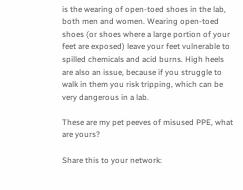is the wearing of open-toed shoes in the lab, both men and women. Wearing open-toed shoes (or shoes where a large portion of your feet are exposed) leave your feet vulnerable to spilled chemicals and acid burns. High heels are also an issue, because if you struggle to walk in them you risk tripping, which can be very dangerous in a lab.

These are my pet peeves of misused PPE, what are yours?

Share this to your network: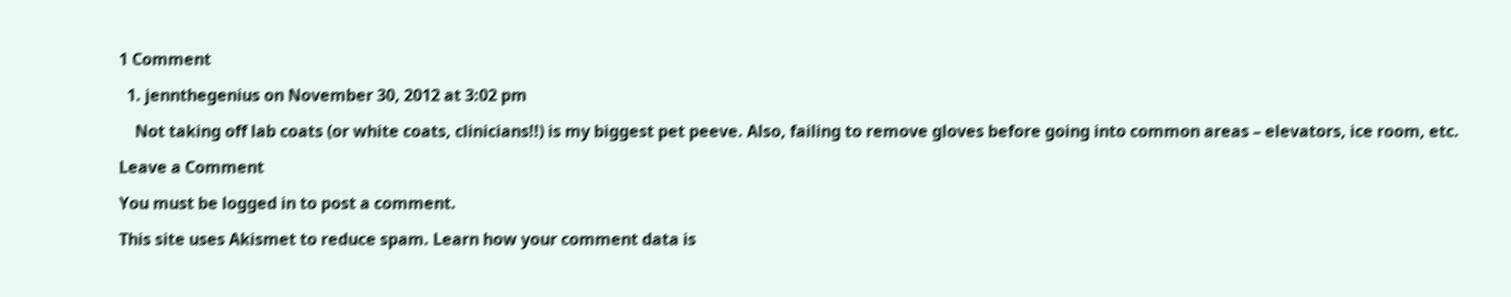1 Comment

  1. jennthegenius on November 30, 2012 at 3:02 pm

    Not taking off lab coats (or white coats, clinicians!!) is my biggest pet peeve. Also, failing to remove gloves before going into common areas – elevators, ice room, etc.

Leave a Comment

You must be logged in to post a comment.

This site uses Akismet to reduce spam. Learn how your comment data is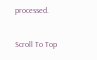processed.

Scroll To Top